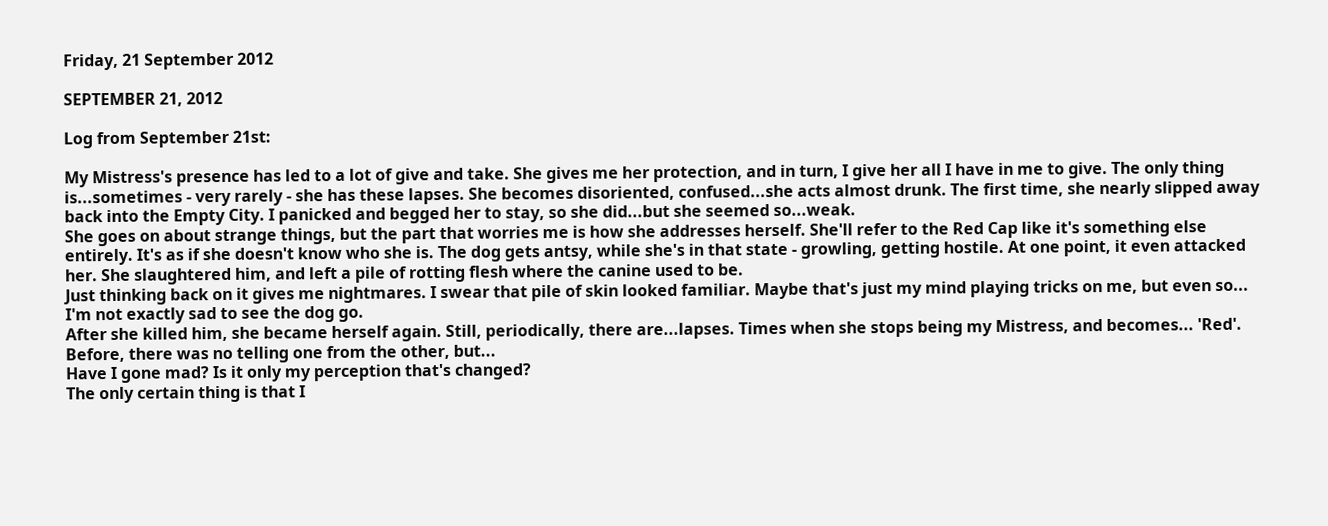Friday, 21 September 2012

SEPTEMBER 21, 2012

Log from September 21st:

My Mistress's presence has led to a lot of give and take. She gives me her protection, and in turn, I give her all I have in me to give. The only thing is...sometimes - very rarely - she has these lapses. She becomes disoriented, confused...she acts almost drunk. The first time, she nearly slipped away back into the Empty City. I panicked and begged her to stay, so she did...but she seemed so...weak.
She goes on about strange things, but the part that worries me is how she addresses herself. She'll refer to the Red Cap like it's something else entirely. It's as if she doesn't know who she is. The dog gets antsy, while she's in that state - growling, getting hostile. At one point, it even attacked her. She slaughtered him, and left a pile of rotting flesh where the canine used to be.
Just thinking back on it gives me nightmares. I swear that pile of skin looked familiar. Maybe that's just my mind playing tricks on me, but even so... I'm not exactly sad to see the dog go.
After she killed him, she became herself again. Still, periodically, there are...lapses. Times when she stops being my Mistress, and becomes... 'Red'. Before, there was no telling one from the other, but...
Have I gone mad? Is it only my perception that's changed?
The only certain thing is that I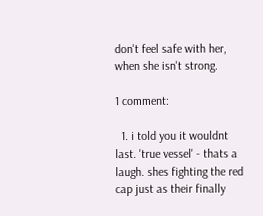don't feel safe with her, when she isn't strong.

1 comment:

  1. i told you it wouldnt last. 'true vessel' - thats a laugh. shes fighting the red cap just as their finally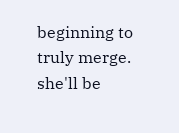beginning to truly merge. she'll be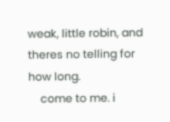weak, little robin, and theres no telling for how long.
    come to me. i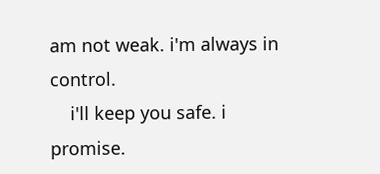am not weak. i'm always in control.
    i'll keep you safe. i promise.